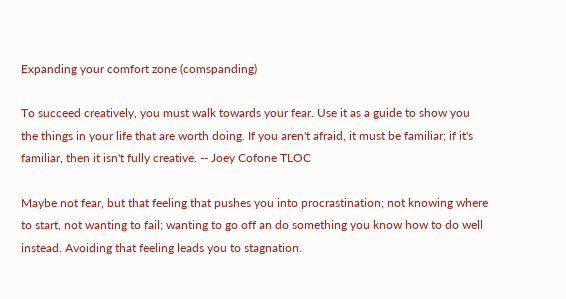Expanding your comfort zone (comspanding)

To succeed creatively, you must walk towards your fear. Use it as a guide to show you the things in your life that are worth doing. If you aren't afraid, it must be familiar; if it's familiar, then it isn't fully creative. -- Joey Cofone TLOC

Maybe not fear, but that feeling that pushes you into procrastination; not knowing where to start, not wanting to fail; wanting to go off an do something you know how to do well instead. Avoiding that feeling leads you to stagnation.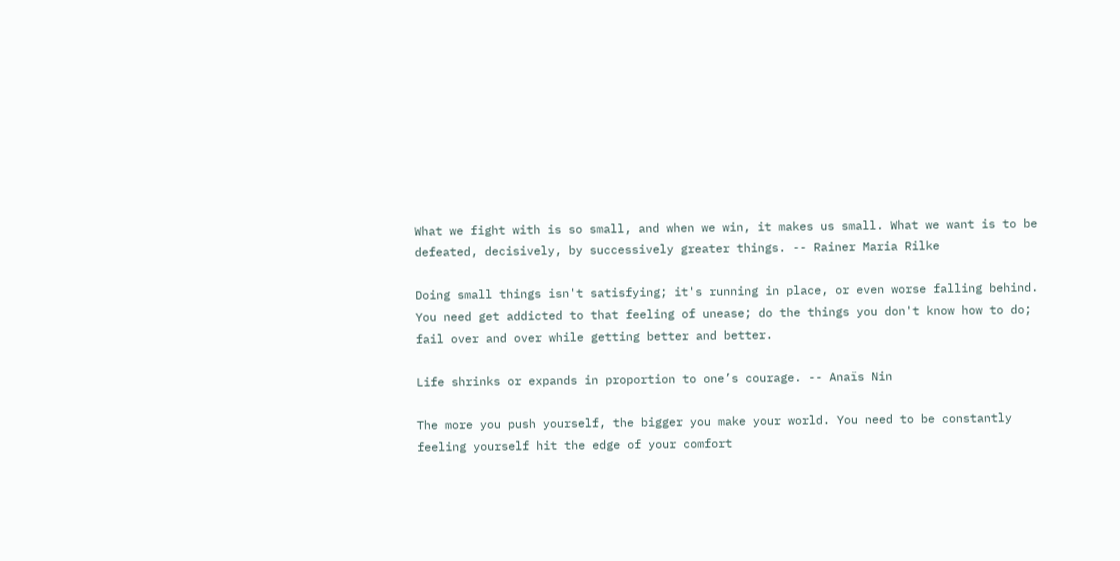What we fight with is so small, and when we win, it makes us small. What we want is to be defeated, decisively, by successively greater things. -- Rainer Maria Rilke

Doing small things isn't satisfying; it's running in place, or even worse falling behind. You need get addicted to that feeling of unease; do the things you don't know how to do; fail over and over while getting better and better.

Life shrinks or expands in proportion to one’s courage. -- Anaïs Nin

The more you push yourself, the bigger you make your world. You need to be constantly feeling yourself hit the edge of your comfort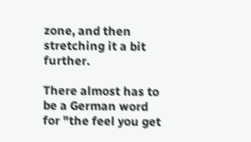zone, and then stretching it a bit further.

There almost has to be a German word for "the feel you get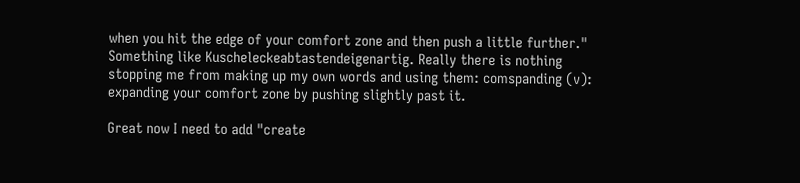when you hit the edge of your comfort zone and then push a little further." Something like Kuscheleckeabtastendeigenartig. Really there is nothing stopping me from making up my own words and using them: comspanding (v): expanding your comfort zone by pushing slightly past it.

Great now I need to add "create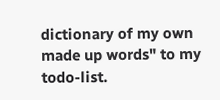dictionary of my own made up words" to my todo-list.